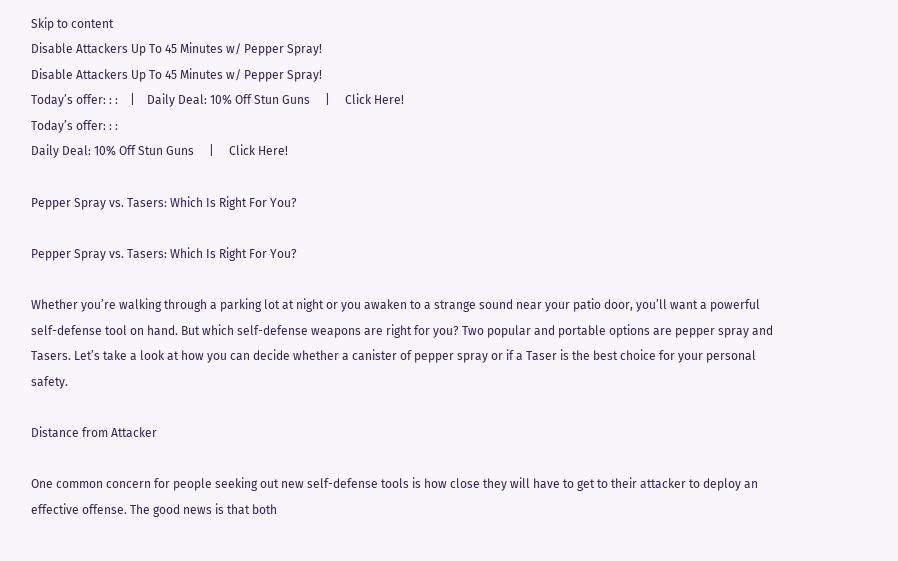Skip to content
Disable Attackers Up To 45 Minutes w/ Pepper Spray!
Disable Attackers Up To 45 Minutes w/ Pepper Spray!
Today’s offer: : :    |    Daily Deal: 10% Off Stun Guns     |     Click Here!
Today’s offer: : :
Daily Deal: 10% Off Stun Guns     |     Click Here!

Pepper Spray vs. Tasers: Which Is Right For You?

Pepper Spray vs. Tasers: Which Is Right For You?

Whether you’re walking through a parking lot at night or you awaken to a strange sound near your patio door, you’ll want a powerful self-defense tool on hand. But which self-defense weapons are right for you? Two popular and portable options are pepper spray and Tasers. Let’s take a look at how you can decide whether a canister of pepper spray or if a Taser is the best choice for your personal safety.

Distance from Attacker

One common concern for people seeking out new self-defense tools is how close they will have to get to their attacker to deploy an effective offense. The good news is that both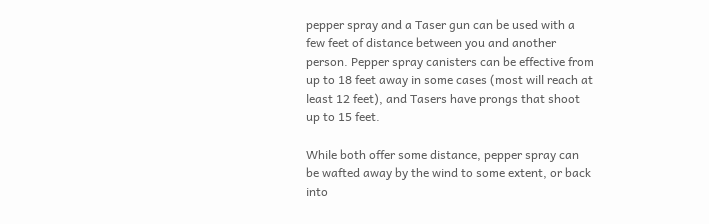pepper spray and a Taser gun can be used with a few feet of distance between you and another person. Pepper spray canisters can be effective from up to 18 feet away in some cases (most will reach at least 12 feet), and Tasers have prongs that shoot up to 15 feet.

While both offer some distance, pepper spray can be wafted away by the wind to some extent, or back into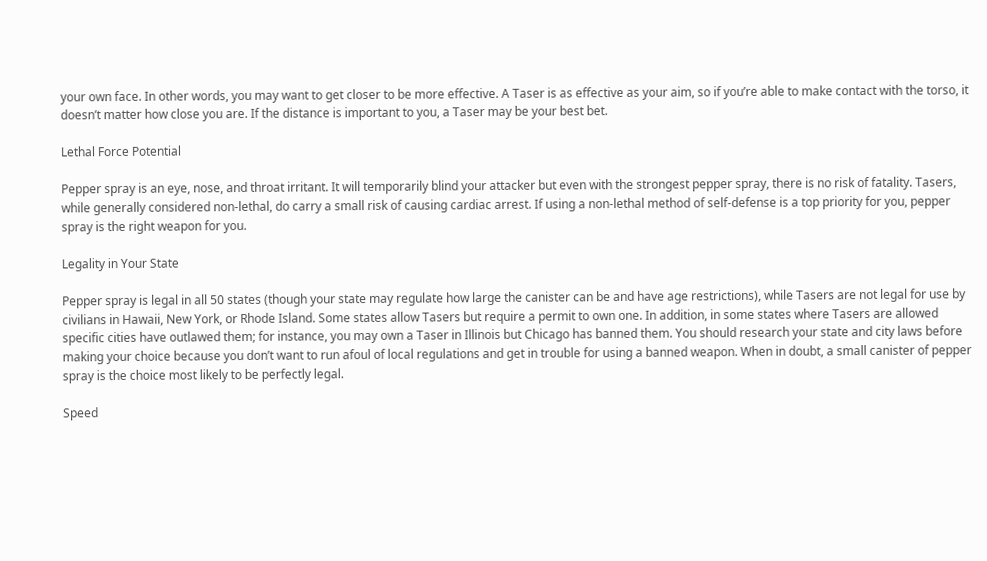your own face. In other words, you may want to get closer to be more effective. A Taser is as effective as your aim, so if you’re able to make contact with the torso, it doesn’t matter how close you are. If the distance is important to you, a Taser may be your best bet.

Lethal Force Potential

Pepper spray is an eye, nose, and throat irritant. It will temporarily blind your attacker but even with the strongest pepper spray, there is no risk of fatality. Tasers, while generally considered non-lethal, do carry a small risk of causing cardiac arrest. If using a non-lethal method of self-defense is a top priority for you, pepper spray is the right weapon for you.

Legality in Your State

Pepper spray is legal in all 50 states (though your state may regulate how large the canister can be and have age restrictions), while Tasers are not legal for use by civilians in Hawaii, New York, or Rhode Island. Some states allow Tasers but require a permit to own one. In addition, in some states where Tasers are allowed specific cities have outlawed them; for instance, you may own a Taser in Illinois but Chicago has banned them. You should research your state and city laws before making your choice because you don’t want to run afoul of local regulations and get in trouble for using a banned weapon. When in doubt, a small canister of pepper spray is the choice most likely to be perfectly legal.

Speed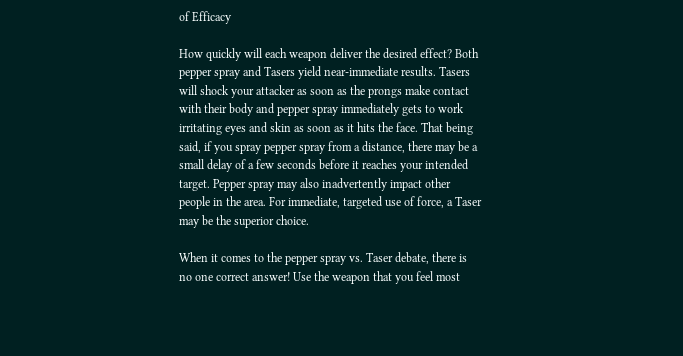of Efficacy

How quickly will each weapon deliver the desired effect? Both pepper spray and Tasers yield near-immediate results. Tasers will shock your attacker as soon as the prongs make contact with their body and pepper spray immediately gets to work irritating eyes and skin as soon as it hits the face. That being said, if you spray pepper spray from a distance, there may be a small delay of a few seconds before it reaches your intended target. Pepper spray may also inadvertently impact other people in the area. For immediate, targeted use of force, a Taser may be the superior choice.

When it comes to the pepper spray vs. Taser debate, there is no one correct answer! Use the weapon that you feel most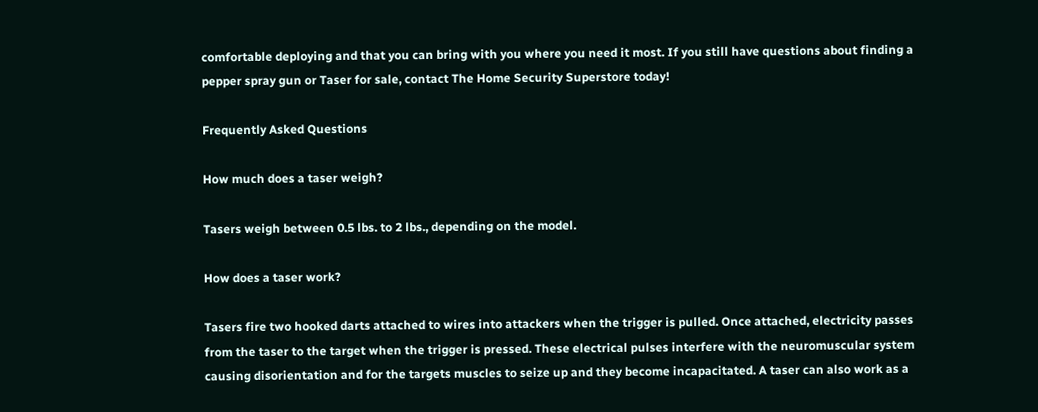comfortable deploying and that you can bring with you where you need it most. If you still have questions about finding a pepper spray gun or Taser for sale, contact The Home Security Superstore today!

Frequently Asked Questions

How much does a taser weigh?

Tasers weigh between 0.5 lbs. to 2 lbs., depending on the model.

How does a taser work?

Tasers fire two hooked darts attached to wires into attackers when the trigger is pulled. Once attached, electricity passes from the taser to the target when the trigger is pressed. These electrical pulses interfere with the neuromuscular system causing disorientation and for the targets muscles to seize up and they become incapacitated. A taser can also work as a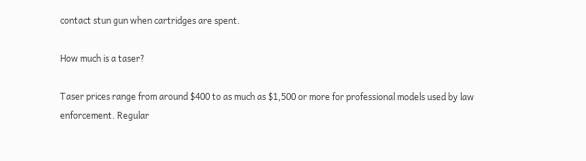contact stun gun when cartridges are spent.

How much is a taser?

Taser prices range from around $400 to as much as $1,500 or more for professional models used by law enforcement. Regular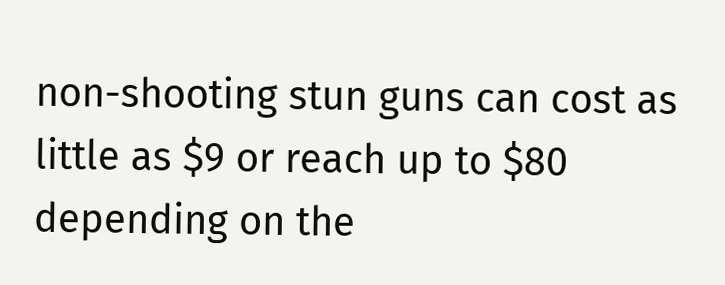non-shooting stun guns can cost as little as $9 or reach up to $80 depending on the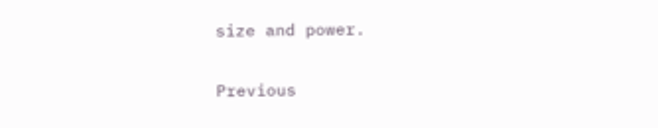size and power.

Previous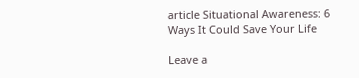article Situational Awareness: 6 Ways It Could Save Your Life

Leave a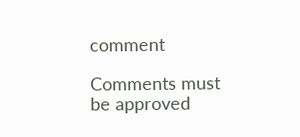comment

Comments must be approved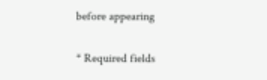before appearing

* Required fields